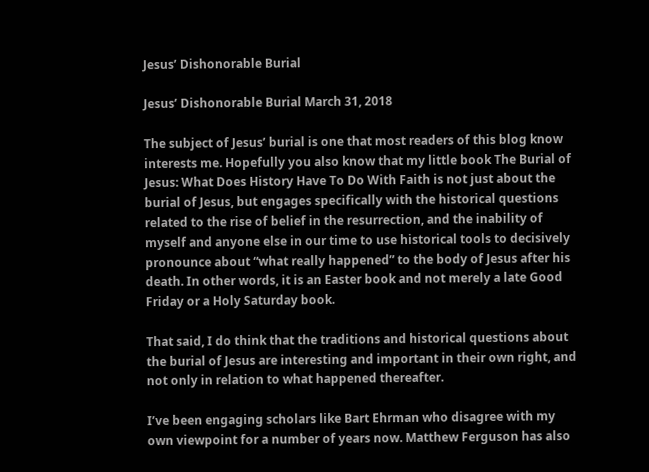Jesus’ Dishonorable Burial

Jesus’ Dishonorable Burial March 31, 2018

The subject of Jesus’ burial is one that most readers of this blog know interests me. Hopefully you also know that my little book The Burial of Jesus: What Does History Have To Do With Faith is not just about the burial of Jesus, but engages specifically with the historical questions related to the rise of belief in the resurrection, and the inability of myself and anyone else in our time to use historical tools to decisively pronounce about “what really happened” to the body of Jesus after his death. In other words, it is an Easter book and not merely a late Good Friday or a Holy Saturday book.

That said, I do think that the traditions and historical questions about the burial of Jesus are interesting and important in their own right, and not only in relation to what happened thereafter.

I’ve been engaging scholars like Bart Ehrman who disagree with my own viewpoint for a number of years now. Matthew Ferguson has also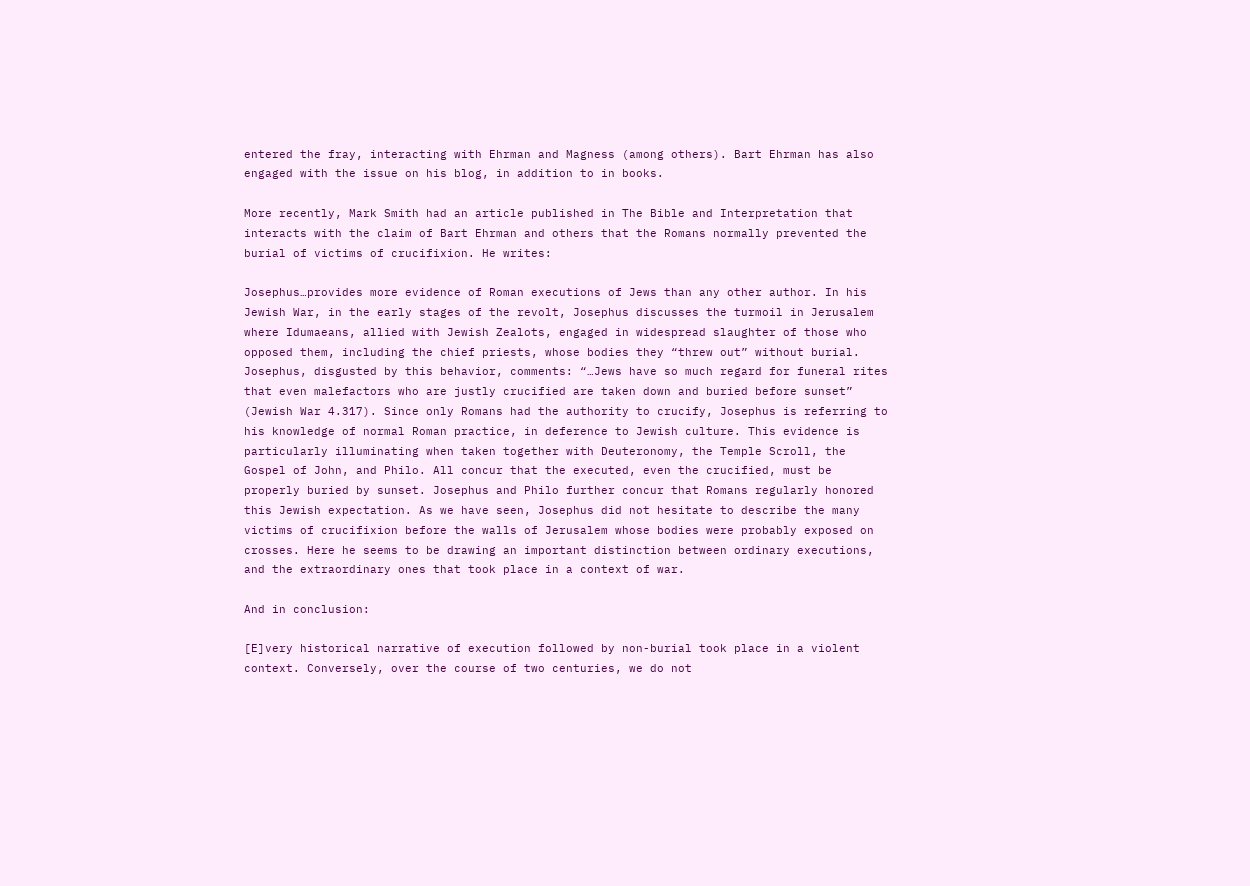entered the fray, interacting with Ehrman and Magness (among others). Bart Ehrman has also engaged with the issue on his blog, in addition to in books.

More recently, Mark Smith had an article published in The Bible and Interpretation that interacts with the claim of Bart Ehrman and others that the Romans normally prevented the burial of victims of crucifixion. He writes:

Josephus…provides more evidence of Roman executions of Jews than any other author. In his Jewish War, in the early stages of the revolt, Josephus discusses the turmoil in Jerusalem where Idumaeans, allied with Jewish Zealots, engaged in widespread slaughter of those who opposed them, including the chief priests, whose bodies they “threw out” without burial. Josephus, disgusted by this behavior, comments: “…Jews have so much regard for funeral rites that even malefactors who are justly crucified are taken down and buried before sunset” (Jewish War 4.317). Since only Romans had the authority to crucify, Josephus is referring to his knowledge of normal Roman practice, in deference to Jewish culture. This evidence is particularly illuminating when taken together with Deuteronomy, the Temple Scroll, the Gospel of John, and Philo. All concur that the executed, even the crucified, must be properly buried by sunset. Josephus and Philo further concur that Romans regularly honored this Jewish expectation. As we have seen, Josephus did not hesitate to describe the many victims of crucifixion before the walls of Jerusalem whose bodies were probably exposed on crosses. Here he seems to be drawing an important distinction between ordinary executions, and the extraordinary ones that took place in a context of war.

And in conclusion:

[E]very historical narrative of execution followed by non-burial took place in a violent context. Conversely, over the course of two centuries, we do not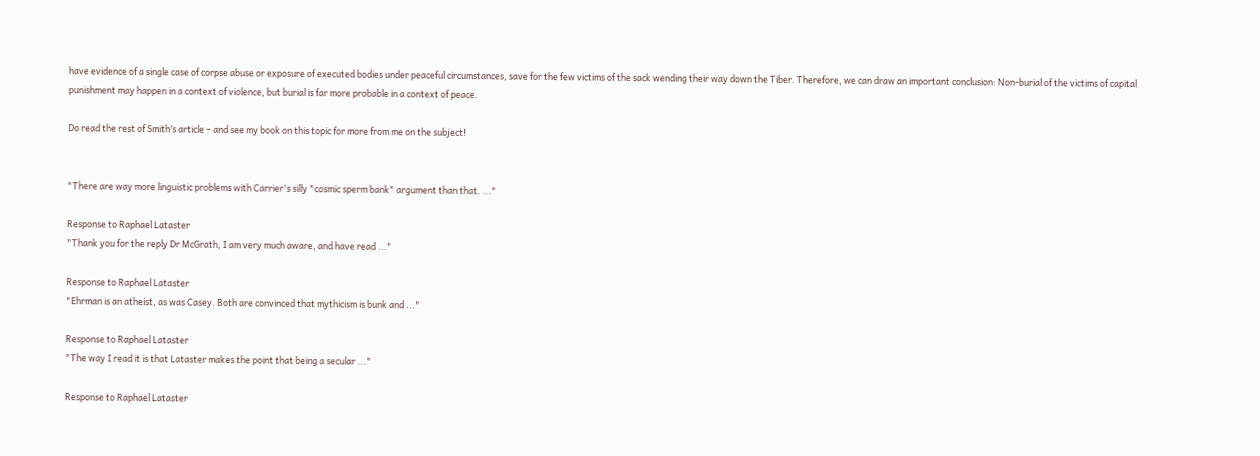have evidence of a single case of corpse abuse or exposure of executed bodies under peaceful circumstances, save for the few victims of the sack wending their way down the Tiber. Therefore, we can draw an important conclusion: Non-burial of the victims of capital punishment may happen in a context of violence, but burial is far more probable in a context of peace.

Do read the rest of Smith’s article – and see my book on this topic for more from me on the subject!


"There are way more linguistic problems with Carrier's silly "cosmic sperm bank" argument than that. ..."

Response to Raphael Lataster
"Thank you for the reply Dr McGrath, I am very much aware, and have read ..."

Response to Raphael Lataster
"Ehrman is an atheist, as was Casey. Both are convinced that mythicism is bunk and ..."

Response to Raphael Lataster
"The way I read it is that Lataster makes the point that being a secular ..."

Response to Raphael Lataster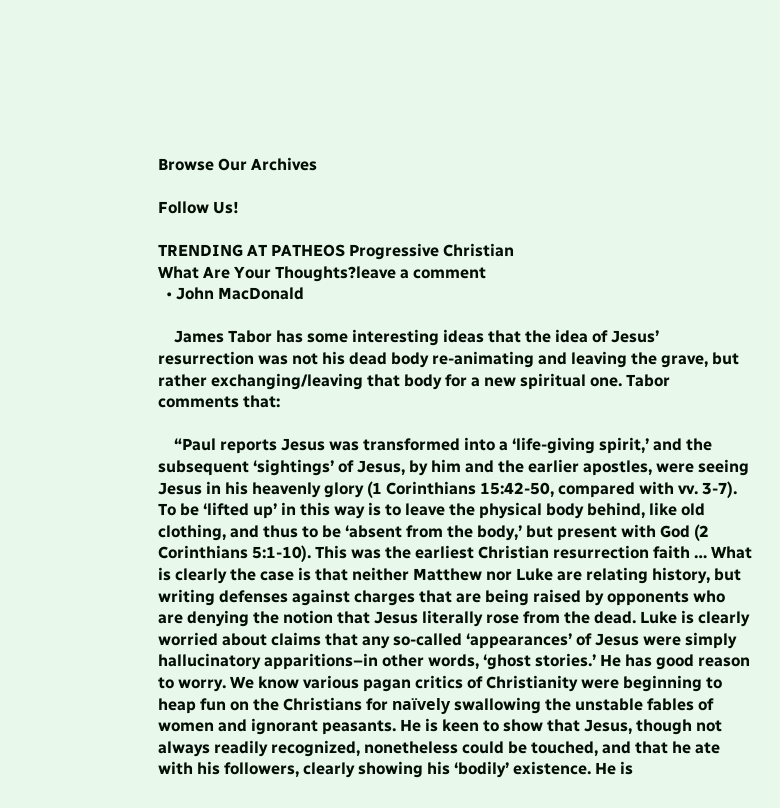Browse Our Archives

Follow Us!

TRENDING AT PATHEOS Progressive Christian
What Are Your Thoughts?leave a comment
  • John MacDonald

    James Tabor has some interesting ideas that the idea of Jesus’ resurrection was not his dead body re-animating and leaving the grave, but rather exchanging/leaving that body for a new spiritual one. Tabor comments that:

    “Paul reports Jesus was transformed into a ‘life-giving spirit,’ and the subsequent ‘sightings’ of Jesus, by him and the earlier apostles, were seeing Jesus in his heavenly glory (1 Corinthians 15:42-50, compared with vv. 3-7). To be ‘lifted up’ in this way is to leave the physical body behind, like old clothing, and thus to be ‘absent from the body,’ but present with God (2 Corinthians 5:1-10). This was the earliest Christian resurrection faith … What is clearly the case is that neither Matthew nor Luke are relating history, but writing defenses against charges that are being raised by opponents who are denying the notion that Jesus literally rose from the dead. Luke is clearly worried about claims that any so-called ‘appearances’ of Jesus were simply hallucinatory apparitions–in other words, ‘ghost stories.’ He has good reason to worry. We know various pagan critics of Christianity were beginning to heap fun on the Christians for naïvely swallowing the unstable fables of women and ignorant peasants. He is keen to show that Jesus, though not always readily recognized, nonetheless could be touched, and that he ate with his followers, clearly showing his ‘bodily’ existence. He is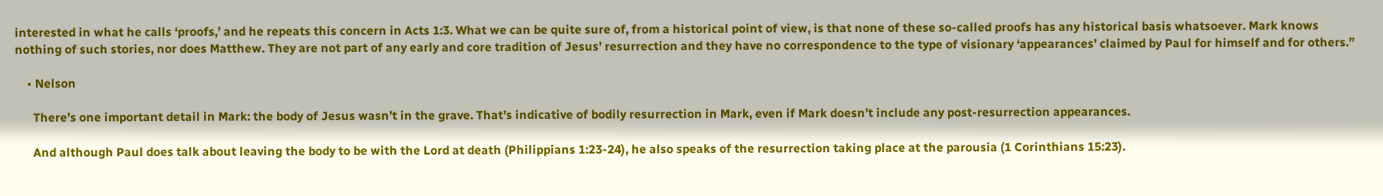interested in what he calls ‘proofs,’ and he repeats this concern in Acts 1:3. What we can be quite sure of, from a historical point of view, is that none of these so-called proofs has any historical basis whatsoever. Mark knows nothing of such stories, nor does Matthew. They are not part of any early and core tradition of Jesus’ resurrection and they have no correspondence to the type of visionary ‘appearances’ claimed by Paul for himself and for others.”

    • Nelson

      There’s one important detail in Mark: the body of Jesus wasn’t in the grave. That’s indicative of bodily resurrection in Mark, even if Mark doesn’t include any post-resurrection appearances.

      And although Paul does talk about leaving the body to be with the Lord at death (Philippians 1:23-24), he also speaks of the resurrection taking place at the parousia (1 Corinthians 15:23).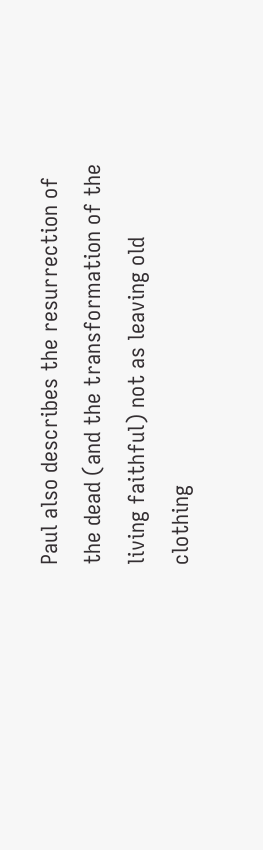Paul also describes the resurrection of the dead (and the transformation of the living faithful) not as leaving old clothing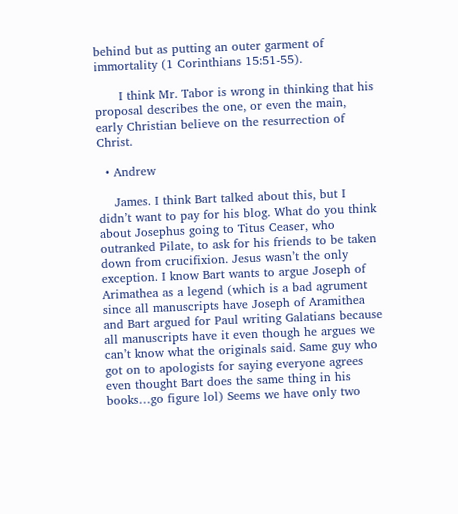behind but as putting an outer garment of immortality (1 Corinthians 15:51-55).

      I think Mr. Tabor is wrong in thinking that his proposal describes the one, or even the main, early Christian believe on the resurrection of Christ.

  • Andrew

    James. I think Bart talked about this, but I didn’t want to pay for his blog. What do you think about Josephus going to Titus Ceaser, who outranked Pilate, to ask for his friends to be taken down from crucifixion. Jesus wasn’t the only exception. I know Bart wants to argue Joseph of Arimathea as a legend (which is a bad agrument since all manuscripts have Joseph of Aramithea and Bart argued for Paul writing Galatians because all manuscripts have it even though he argues we can’t know what the originals said. Same guy who got on to apologists for saying everyone agrees even thought Bart does the same thing in his books…go figure lol) Seems we have only two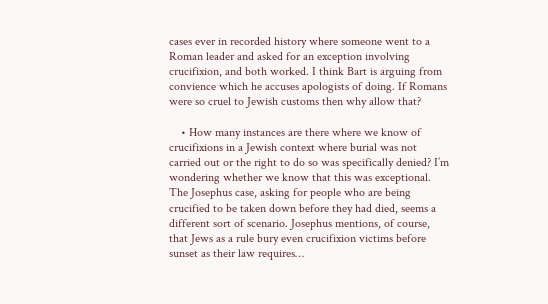cases ever in recorded history where someone went to a Roman leader and asked for an exception involving crucifixion, and both worked. I think Bart is arguing from convience which he accuses apologists of doing. If Romans were so cruel to Jewish customs then why allow that?

    • How many instances are there where we know of crucifixions in a Jewish context where burial was not carried out or the right to do so was specifically denied? I’m wondering whether we know that this was exceptional. The Josephus case, asking for people who are being crucified to be taken down before they had died, seems a different sort of scenario. Josephus mentions, of course, that Jews as a rule bury even crucifixion victims before sunset as their law requires…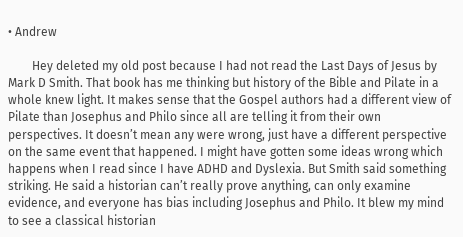• Andrew

        Hey deleted my old post because I had not read the Last Days of Jesus by Mark D Smith. That book has me thinking but history of the Bible and Pilate in a whole knew light. It makes sense that the Gospel authors had a different view of Pilate than Josephus and Philo since all are telling it from their own perspectives. It doesn’t mean any were wrong, just have a different perspective on the same event that happened. I might have gotten some ideas wrong which happens when I read since I have ADHD and Dyslexia. But Smith said something striking. He said a historian can’t really prove anything, can only examine evidence, and everyone has bias including Josephus and Philo. It blew my mind to see a classical historian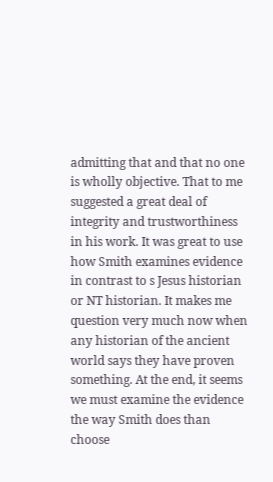admitting that and that no one is wholly objective. That to me suggested a great deal of integrity and trustworthiness in his work. It was great to use how Smith examines evidence in contrast to s Jesus historian or NT historian. It makes me question very much now when any historian of the ancient world says they have proven something. At the end, it seems we must examine the evidence the way Smith does than choose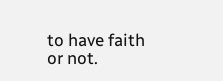to have faith or not.